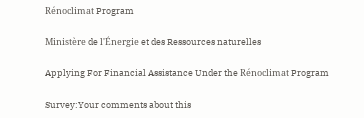Rénoclimat Program

Ministère de l'Énergie et des Ressources naturelles

Applying For Financial Assistance Under the Rénoclimat Program

Survey:Your comments about this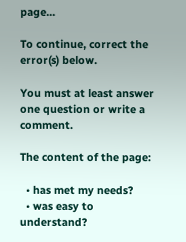page...

To continue, correct the error(s) below.

You must at least answer one question or write a comment.

The content of the page:

  • has met my needs?
  • was easy to understand?